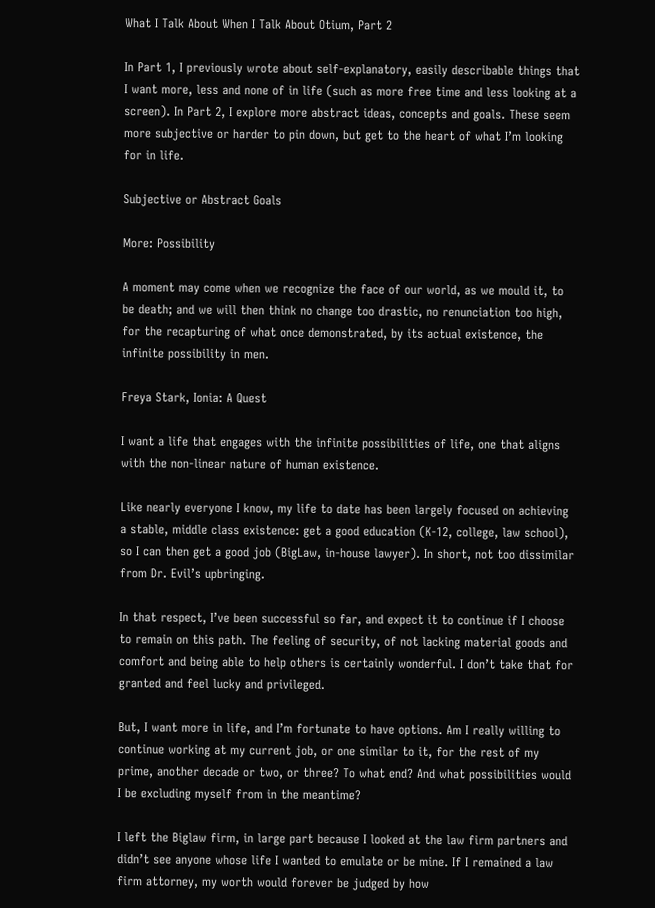What I Talk About When I Talk About Otium, Part 2

In Part 1, I previously wrote about self-explanatory, easily describable things that I want more, less and none of in life (such as more free time and less looking at a screen). In Part 2, I explore more abstract ideas, concepts and goals. These seem more subjective or harder to pin down, but get to the heart of what I’m looking for in life.

Subjective or Abstract Goals

More: Possibility

A moment may come when we recognize the face of our world, as we mould it, to be death; and we will then think no change too drastic, no renunciation too high, for the recapturing of what once demonstrated, by its actual existence, the infinite possibility in men.

Freya Stark, Ionia: A Quest

I want a life that engages with the infinite possibilities of life, one that aligns with the non-linear nature of human existence.

Like nearly everyone I know, my life to date has been largely focused on achieving a stable, middle class existence: get a good education (K-12, college, law school), so I can then get a good job (BigLaw, in-house lawyer). In short, not too dissimilar from Dr. Evil’s upbringing.

In that respect, I’ve been successful so far, and expect it to continue if I choose to remain on this path. The feeling of security, of not lacking material goods and comfort and being able to help others is certainly wonderful. I don’t take that for granted and feel lucky and privileged.

But, I want more in life, and I’m fortunate to have options. Am I really willing to continue working at my current job, or one similar to it, for the rest of my prime, another decade or two, or three? To what end? And what possibilities would I be excluding myself from in the meantime?

I left the Biglaw firm, in large part because I looked at the law firm partners and didn’t see anyone whose life I wanted to emulate or be mine. If I remained a law firm attorney, my worth would forever be judged by how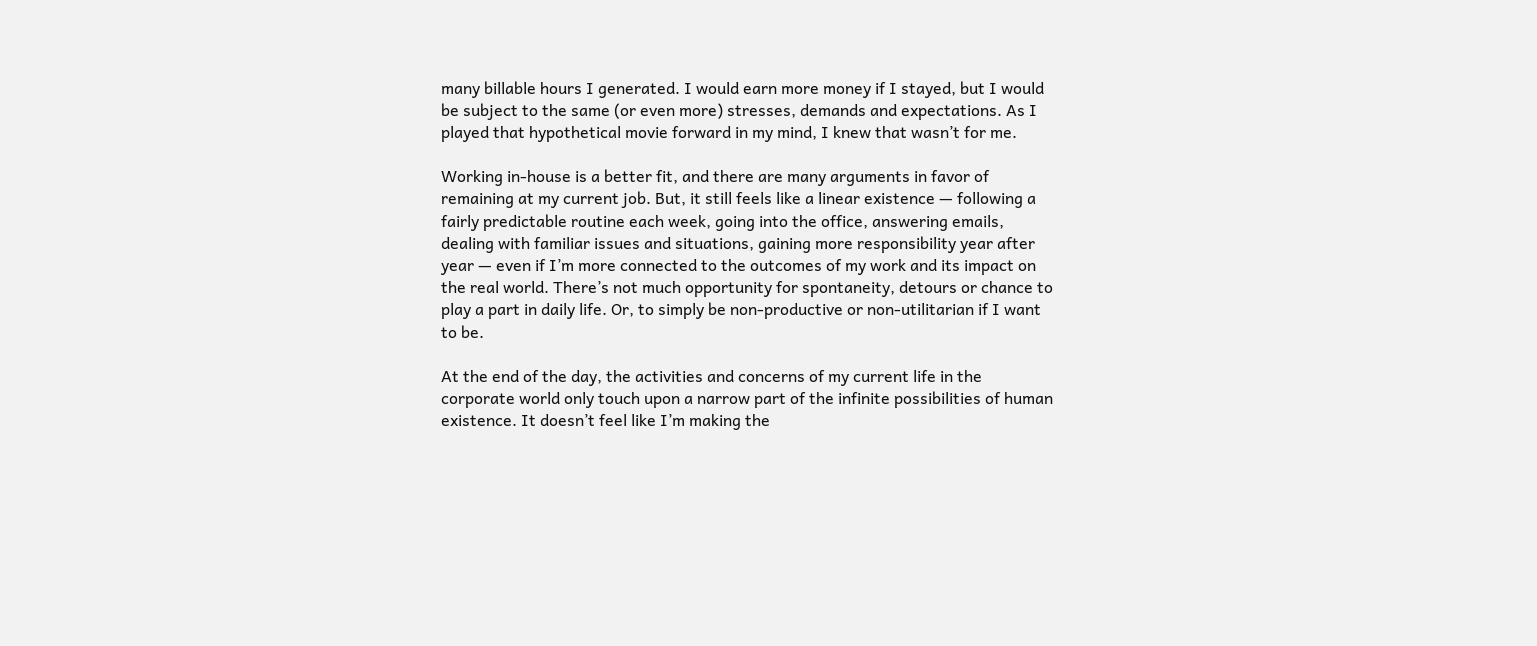many billable hours I generated. I would earn more money if I stayed, but I would be subject to the same (or even more) stresses, demands and expectations. As I played that hypothetical movie forward in my mind, I knew that wasn’t for me.

Working in-house is a better fit, and there are many arguments in favor of remaining at my current job. But, it still feels like a linear existence — following a fairly predictable routine each week, going into the office, answering emails, dealing with familiar issues and situations, gaining more responsibility year after year — even if I’m more connected to the outcomes of my work and its impact on the real world. There’s not much opportunity for spontaneity, detours or chance to play a part in daily life. Or, to simply be non-productive or non-utilitarian if I want to be.

At the end of the day, the activities and concerns of my current life in the corporate world only touch upon a narrow part of the infinite possibilities of human existence. It doesn’t feel like I’m making the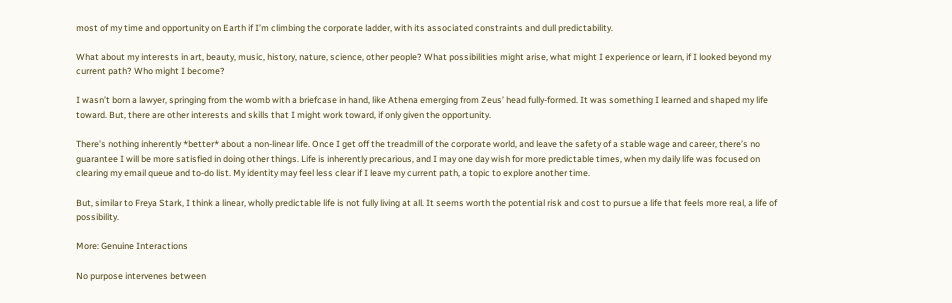most of my time and opportunity on Earth if I’m climbing the corporate ladder, with its associated constraints and dull predictability.

What about my interests in art, beauty, music, history, nature, science, other people? What possibilities might arise, what might I experience or learn, if I looked beyond my current path? Who might I become?

I wasn’t born a lawyer, springing from the womb with a briefcase in hand, like Athena emerging from Zeus’ head fully-formed. It was something I learned and shaped my life toward. But, there are other interests and skills that I might work toward, if only given the opportunity.

There’s nothing inherently *better* about a non-linear life. Once I get off the treadmill of the corporate world, and leave the safety of a stable wage and career, there’s no guarantee I will be more satisfied in doing other things. Life is inherently precarious, and I may one day wish for more predictable times, when my daily life was focused on clearing my email queue and to-do list. My identity may feel less clear if I leave my current path, a topic to explore another time.

But, similar to Freya Stark, I think a linear, wholly predictable life is not fully living at all. It seems worth the potential risk and cost to pursue a life that feels more real, a life of possibility.

More: Genuine Interactions

No purpose intervenes between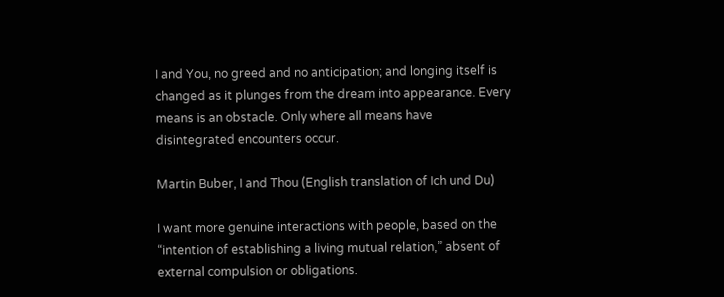I and You, no greed and no anticipation; and longing itself is changed as it plunges from the dream into appearance. Every means is an obstacle. Only where all means have disintegrated encounters occur.

Martin Buber, I and Thou (English translation of Ich und Du)

I want more genuine interactions with people, based on the “intention of establishing a living mutual relation,” absent of external compulsion or obligations.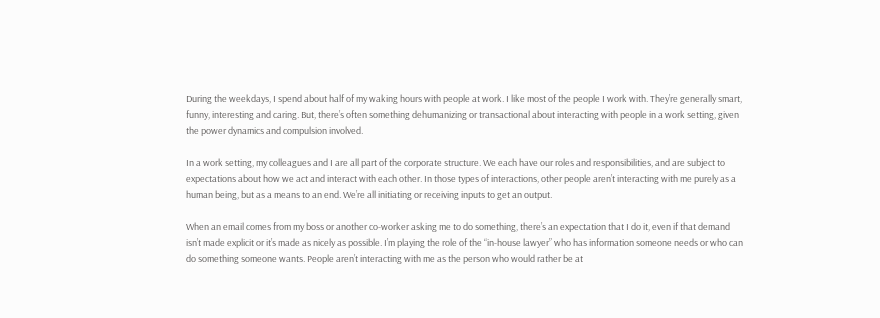During the weekdays, I spend about half of my waking hours with people at work. I like most of the people I work with. They’re generally smart, funny, interesting and caring. But, there’s often something dehumanizing or transactional about interacting with people in a work setting, given the power dynamics and compulsion involved.

In a work setting, my colleagues and I are all part of the corporate structure. We each have our roles and responsibilities, and are subject to expectations about how we act and interact with each other. In those types of interactions, other people aren’t interacting with me purely as a human being, but as a means to an end. We’re all initiating or receiving inputs to get an output.

When an email comes from my boss or another co-worker asking me to do something, there’s an expectation that I do it, even if that demand isn’t made explicit or it’s made as nicely as possible. I’m playing the role of the “in-house lawyer” who has information someone needs or who can do something someone wants. People aren’t interacting with me as the person who would rather be at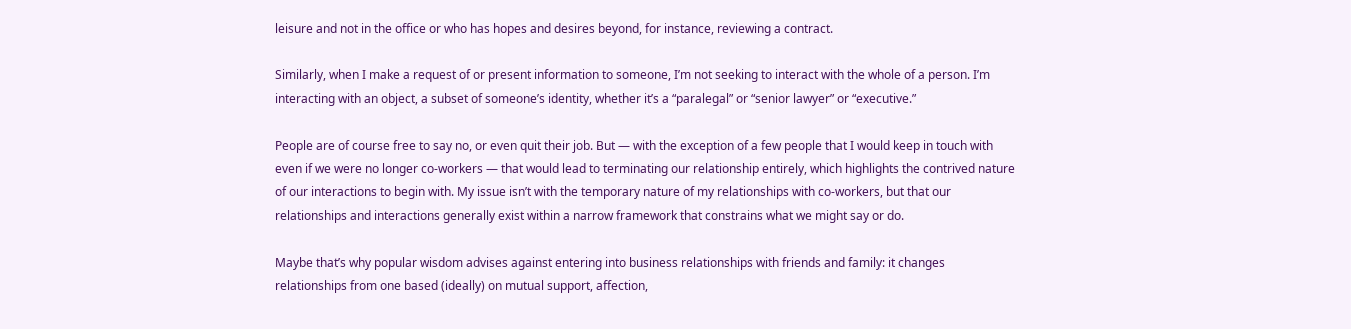leisure and not in the office or who has hopes and desires beyond, for instance, reviewing a contract.

Similarly, when I make a request of or present information to someone, I’m not seeking to interact with the whole of a person. I’m interacting with an object, a subset of someone’s identity, whether it’s a “paralegal” or “senior lawyer” or “executive.”

People are of course free to say no, or even quit their job. But — with the exception of a few people that I would keep in touch with even if we were no longer co-workers — that would lead to terminating our relationship entirely, which highlights the contrived nature of our interactions to begin with. My issue isn’t with the temporary nature of my relationships with co-workers, but that our relationships and interactions generally exist within a narrow framework that constrains what we might say or do.

Maybe that’s why popular wisdom advises against entering into business relationships with friends and family: it changes relationships from one based (ideally) on mutual support, affection,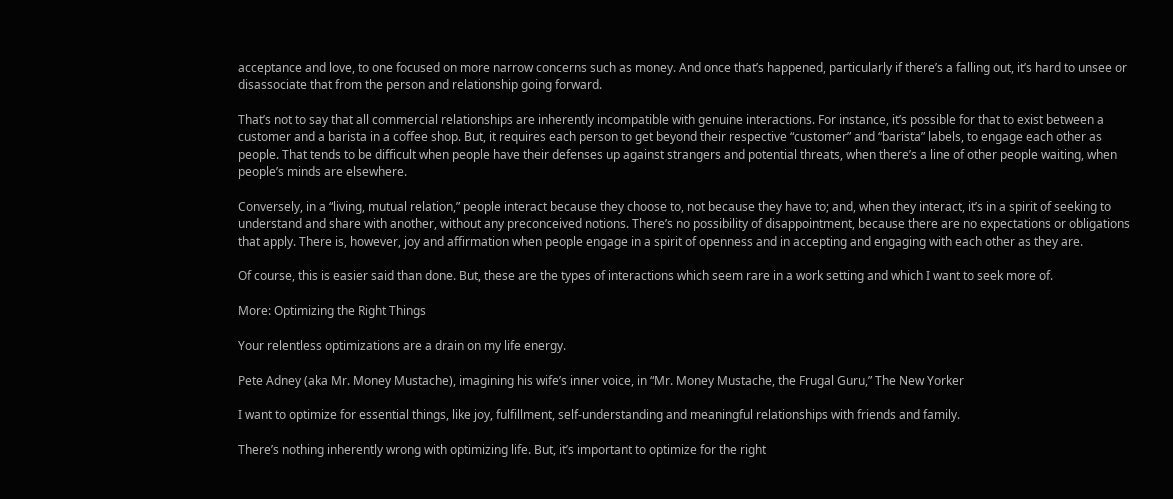acceptance and love, to one focused on more narrow concerns such as money. And once that’s happened, particularly if there’s a falling out, it’s hard to unsee or disassociate that from the person and relationship going forward.

That’s not to say that all commercial relationships are inherently incompatible with genuine interactions. For instance, it’s possible for that to exist between a customer and a barista in a coffee shop. But, it requires each person to get beyond their respective “customer” and “barista” labels, to engage each other as people. That tends to be difficult when people have their defenses up against strangers and potential threats, when there’s a line of other people waiting, when people’s minds are elsewhere.

Conversely, in a “living, mutual relation,” people interact because they choose to, not because they have to; and, when they interact, it’s in a spirit of seeking to understand and share with another, without any preconceived notions. There’s no possibility of disappointment, because there are no expectations or obligations that apply. There is, however, joy and affirmation when people engage in a spirit of openness and in accepting and engaging with each other as they are.

Of course, this is easier said than done. But, these are the types of interactions which seem rare in a work setting and which I want to seek more of.

More: Optimizing the Right Things

Your relentless optimizations are a drain on my life energy.

Pete Adney (aka Mr. Money Mustache), imagining his wife’s inner voice, in “Mr. Money Mustache, the Frugal Guru,” The New Yorker

I want to optimize for essential things, like joy, fulfillment, self-understanding and meaningful relationships with friends and family.

There’s nothing inherently wrong with optimizing life. But, it’s important to optimize for the right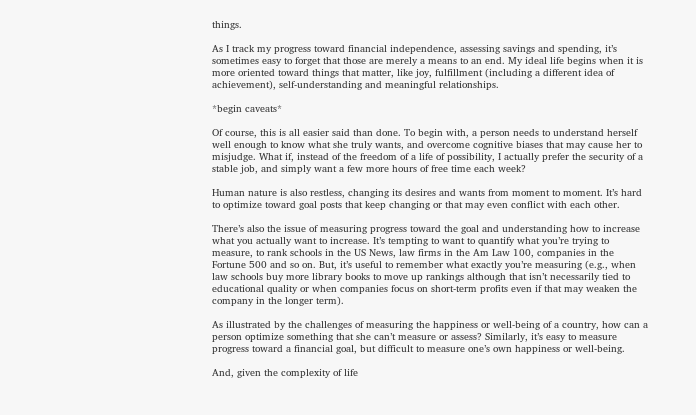things.

As I track my progress toward financial independence, assessing savings and spending, it’s sometimes easy to forget that those are merely a means to an end. My ideal life begins when it is more oriented toward things that matter, like joy, fulfillment (including a different idea of achievement), self-understanding and meaningful relationships.

*begin caveats*

Of course, this is all easier said than done. To begin with, a person needs to understand herself well enough to know what she truly wants, and overcome cognitive biases that may cause her to misjudge. What if, instead of the freedom of a life of possibility, I actually prefer the security of a stable job, and simply want a few more hours of free time each week?

Human nature is also restless, changing its desires and wants from moment to moment. It’s hard to optimize toward goal posts that keep changing or that may even conflict with each other.

There’s also the issue of measuring progress toward the goal and understanding how to increase what you actually want to increase. It’s tempting to want to quantify what you’re trying to measure, to rank schools in the US News, law firms in the Am Law 100, companies in the Fortune 500 and so on. But, it’s useful to remember what exactly you’re measuring (e.g., when law schools buy more library books to move up rankings although that isn’t necessarily tied to educational quality or when companies focus on short-term profits even if that may weaken the company in the longer term).

As illustrated by the challenges of measuring the happiness or well-being of a country, how can a person optimize something that she can’t measure or assess? Similarly, it’s easy to measure progress toward a financial goal, but difficult to measure one’s own happiness or well-being.

And, given the complexity of life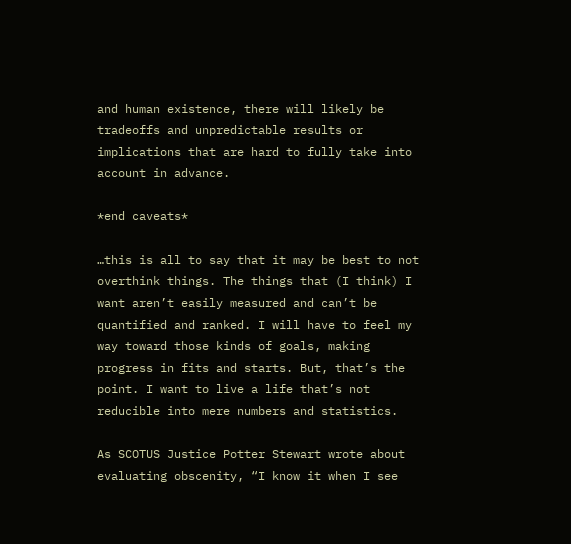and human existence, there will likely be tradeoffs and unpredictable results or implications that are hard to fully take into account in advance.

*end caveats*

…this is all to say that it may be best to not overthink things. The things that (I think) I want aren’t easily measured and can’t be quantified and ranked. I will have to feel my way toward those kinds of goals, making progress in fits and starts. But, that’s the point. I want to live a life that’s not reducible into mere numbers and statistics.

As SCOTUS Justice Potter Stewart wrote about evaluating obscenity, “I know it when I see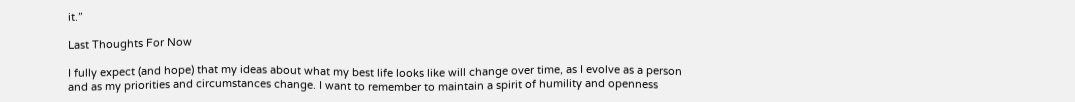it.”

Last Thoughts For Now

I fully expect (and hope) that my ideas about what my best life looks like will change over time, as I evolve as a person and as my priorities and circumstances change. I want to remember to maintain a spirit of humility and openness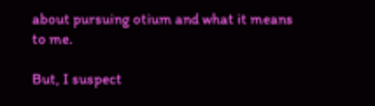about pursuing otium and what it means to me.

But, I suspect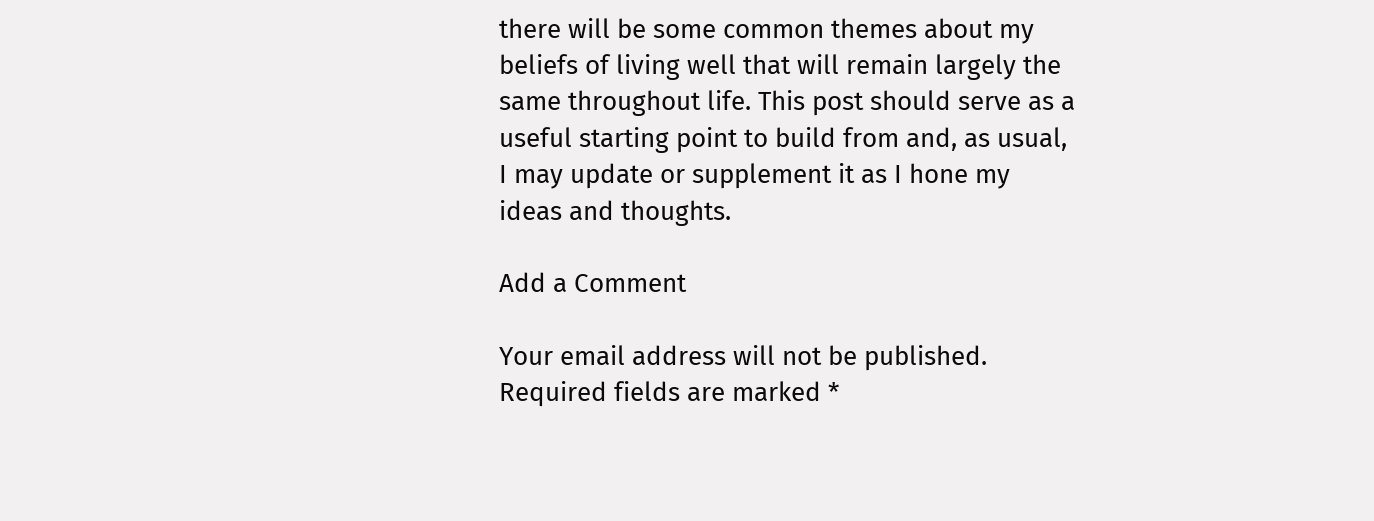there will be some common themes about my beliefs of living well that will remain largely the same throughout life. This post should serve as a useful starting point to build from and, as usual, I may update or supplement it as I hone my ideas and thoughts.

Add a Comment

Your email address will not be published. Required fields are marked *